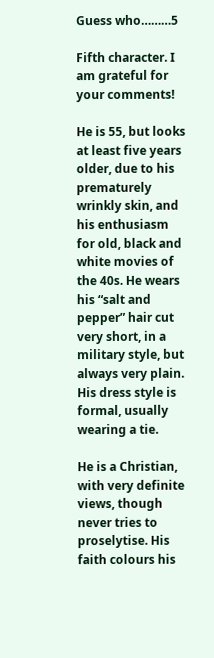Guess who………5

Fifth character. I am grateful for your comments!

He is 55, but looks at least five years older, due to his prematurely wrinkly skin, and his enthusiasm for old, black and white movies of the 40s. He wears his “salt and pepper” hair cut very short, in a military style, but always very plain. His dress style is formal, usually wearing a tie.

He is a Christian, with very definite views, though never tries to proselytise. His faith colours his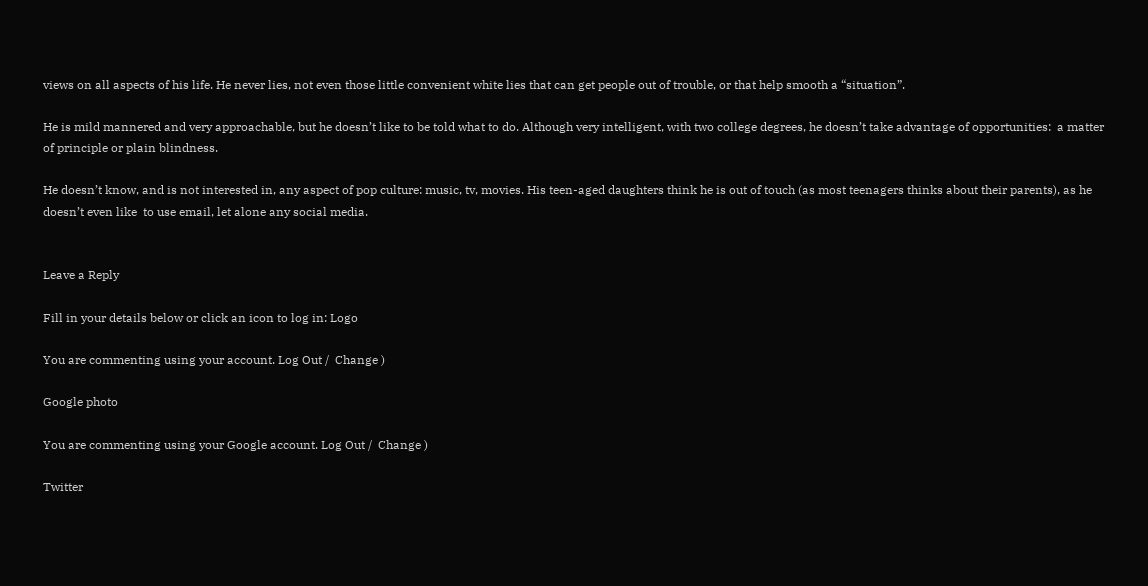views on all aspects of his life. He never lies, not even those little convenient white lies that can get people out of trouble, or that help smooth a “situation”.

He is mild mannered and very approachable, but he doesn’t like to be told what to do. Although very intelligent, with two college degrees, he doesn’t take advantage of opportunities:  a matter of principle or plain blindness.

He doesn’t know, and is not interested in, any aspect of pop culture: music, tv, movies. His teen-aged daughters think he is out of touch (as most teenagers thinks about their parents), as he doesn’t even like  to use email, let alone any social media.


Leave a Reply

Fill in your details below or click an icon to log in: Logo

You are commenting using your account. Log Out /  Change )

Google photo

You are commenting using your Google account. Log Out /  Change )

Twitter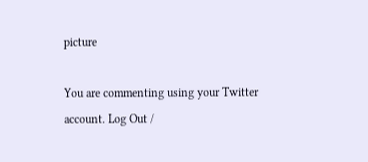picture

You are commenting using your Twitter account. Log Out /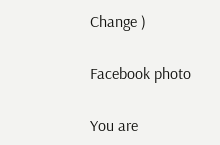Change )

Facebook photo

You are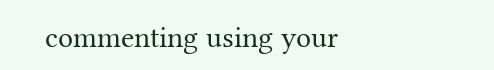commenting using your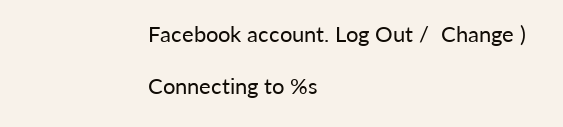Facebook account. Log Out /  Change )

Connecting to %s